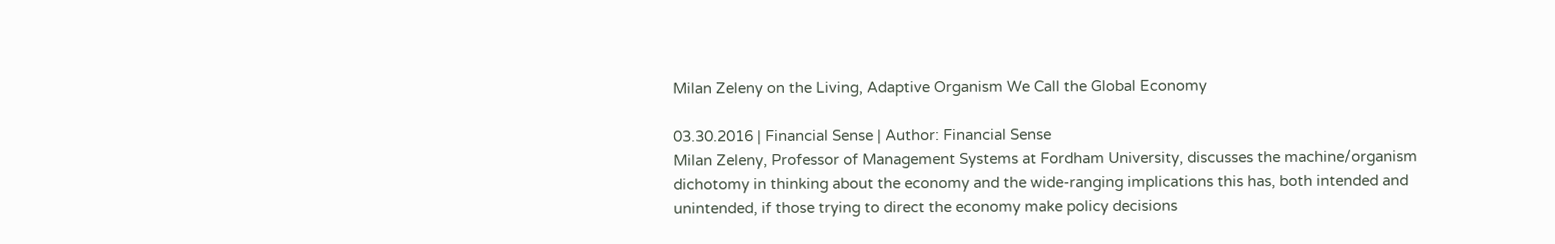Milan Zeleny on the Living, Adaptive Organism We Call the Global Economy

03.30.2016 | Financial Sense | Author: Financial Sense
Milan Zeleny, Professor of Management Systems at Fordham University, discusses the machine/organism dichotomy in thinking about the economy and the wide-ranging implications this has, both intended and unintended, if those trying to direct the economy make policy decisions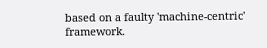based on a faulty 'machine-centric' framework.